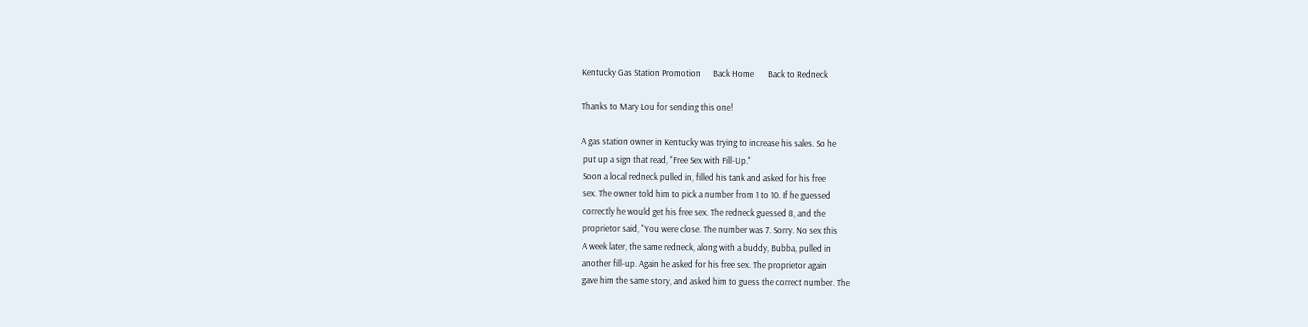Kentucky Gas Station Promotion      Back Home       Back to Redneck

Thanks to Mary Lou for sending this one!

A gas station owner in Kentucky was trying to increase his sales. So he
 put up a sign that read, "Free Sex with Fill-Up."
 Soon a local redneck pulled in, filled his tank and asked for his free
 sex. The owner told him to pick a number from 1 to 10. If he guessed
 correctly he would get his free sex. The redneck guessed 8, and the
 proprietor said, "You were close. The number was 7. Sorry. No sex this
 A week later, the same redneck, along with a buddy, Bubba, pulled in
 another fill-up. Again he asked for his free sex. The proprietor again
 gave him the same story, and asked him to guess the correct number. The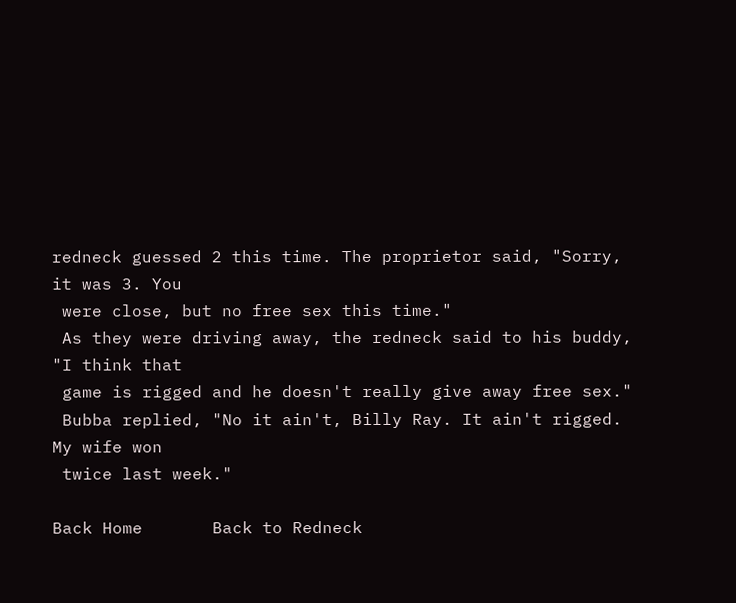redneck guessed 2 this time. The proprietor said, "Sorry, it was 3. You
 were close, but no free sex this time."
 As they were driving away, the redneck said to his buddy, "I think that
 game is rigged and he doesn't really give away free sex."
 Bubba replied, "No it ain't, Billy Ray. It ain't rigged. My wife won
 twice last week."

Back Home       Back to Redneck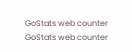GoStats web counter
GoStats web counter